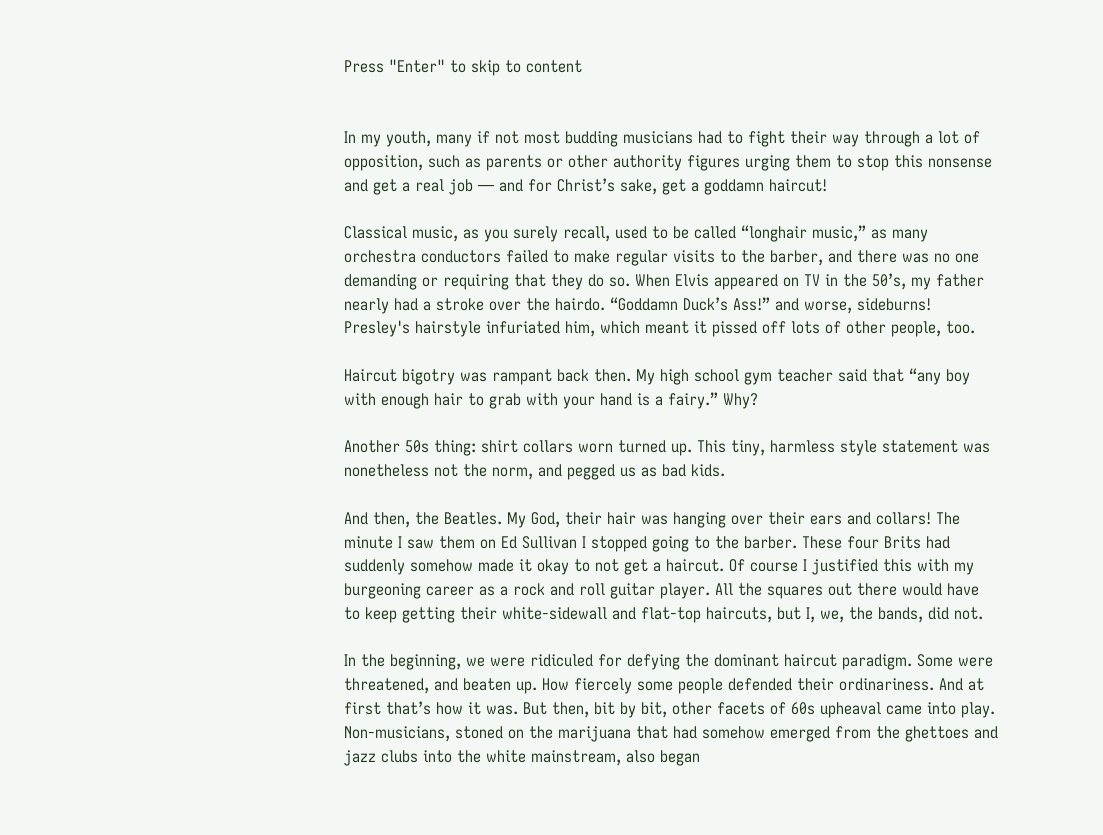Press "Enter" to skip to content


In my youth, many if not most budding musicians had to fight their way through a lot of opposition, such as parents or other authority figures urging them to stop this nonsense and get a real job — and for Christ’s sake, get a goddamn haircut!

Classical music, as you surely recall, used to be called “longhair music,” as many orchestra conductors failed to make regular visits to the barber, and there was no one demanding or requiring that they do so. When Elvis appeared on TV in the 50’s, my father nearly had a stroke over the hairdo. “Goddamn Duck’s Ass!” and worse, sideburns! Presley's hairstyle infuriated him, which meant it pissed off lots of other people, too.

Haircut bigotry was rampant back then. My high school gym teacher said that “any boy with enough hair to grab with your hand is a fairy.” Why?

Another 50s thing: shirt collars worn turned up. This tiny, harmless style statement was nonetheless not the norm, and pegged us as bad kids.

And then, the Beatles. My God, their hair was hanging over their ears and collars! The minute I saw them on Ed Sullivan I stopped going to the barber. These four Brits had suddenly somehow made it okay to not get a haircut. Of course I justified this with my burgeoning career as a rock and roll guitar player. All the squares out there would have to keep getting their white-sidewall and flat-top haircuts, but I, we, the bands, did not.

In the beginning, we were ridiculed for defying the dominant haircut paradigm. Some were threatened, and beaten up. How fiercely some people defended their ordinariness. And at first that’s how it was. But then, bit by bit, other facets of 60s upheaval came into play. Non-musicians, stoned on the marijuana that had somehow emerged from the ghettoes and jazz clubs into the white mainstream, also began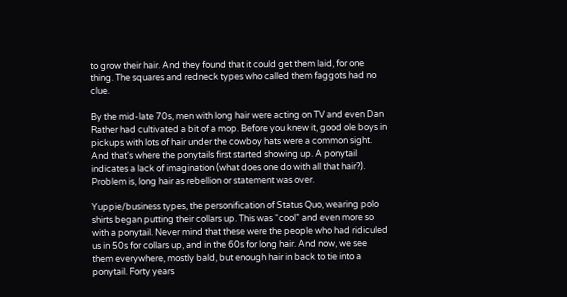to grow their hair. And they found that it could get them laid, for one thing. The squares and redneck types who called them faggots had no clue.

By the mid-late 70s, men with long hair were acting on TV and even Dan Rather had cultivated a bit of a mop. Before you knew it, good ole boys in pickups with lots of hair under the cowboy hats were a common sight. And that's where the ponytails first started showing up. A ponytail indicates a lack of imagination (what does one do with all that hair?). Problem is, long hair as rebellion or statement was over.

Yuppie/business types, the personification of Status Quo, wearing polo shirts began putting their collars up. This was “cool” and even more so with a ponytail. Never mind that these were the people who had ridiculed us in 50s for collars up, and in the 60s for long hair. And now, we see them everywhere, mostly bald, but enough hair in back to tie into a ponytail. Forty years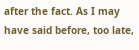after the fact. As I may have said before, too late,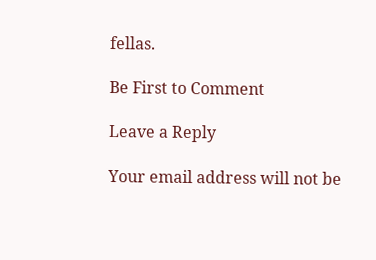fellas.

Be First to Comment

Leave a Reply

Your email address will not be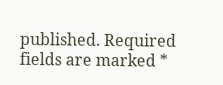published. Required fields are marked *